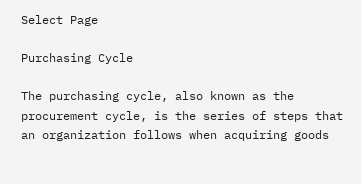Select Page

Purchasing Cycle

The purchasing cycle, also known as the procurement cycle, is the series of steps that an organization follows when acquiring goods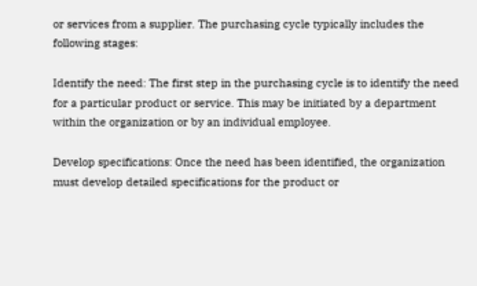or services from a supplier. The purchasing cycle typically includes the following stages:

Identify the need: The first step in the purchasing cycle is to identify the need for a particular product or service. This may be initiated by a department within the organization or by an individual employee.

Develop specifications: Once the need has been identified, the organization must develop detailed specifications for the product or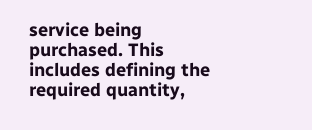service being purchased. This includes defining the required quantity,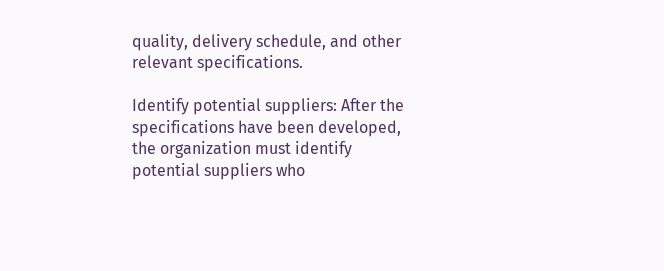quality, delivery schedule, and other relevant specifications.

Identify potential suppliers: After the specifications have been developed, the organization must identify potential suppliers who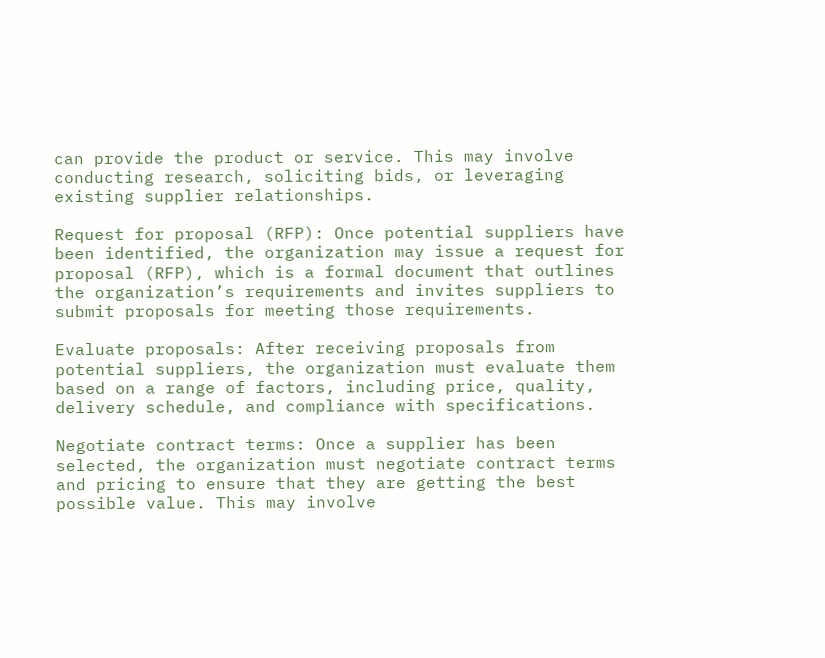can provide the product or service. This may involve conducting research, soliciting bids, or leveraging existing supplier relationships.

Request for proposal (RFP): Once potential suppliers have been identified, the organization may issue a request for proposal (RFP), which is a formal document that outlines the organization’s requirements and invites suppliers to submit proposals for meeting those requirements.

Evaluate proposals: After receiving proposals from potential suppliers, the organization must evaluate them based on a range of factors, including price, quality, delivery schedule, and compliance with specifications.

Negotiate contract terms: Once a supplier has been selected, the organization must negotiate contract terms and pricing to ensure that they are getting the best possible value. This may involve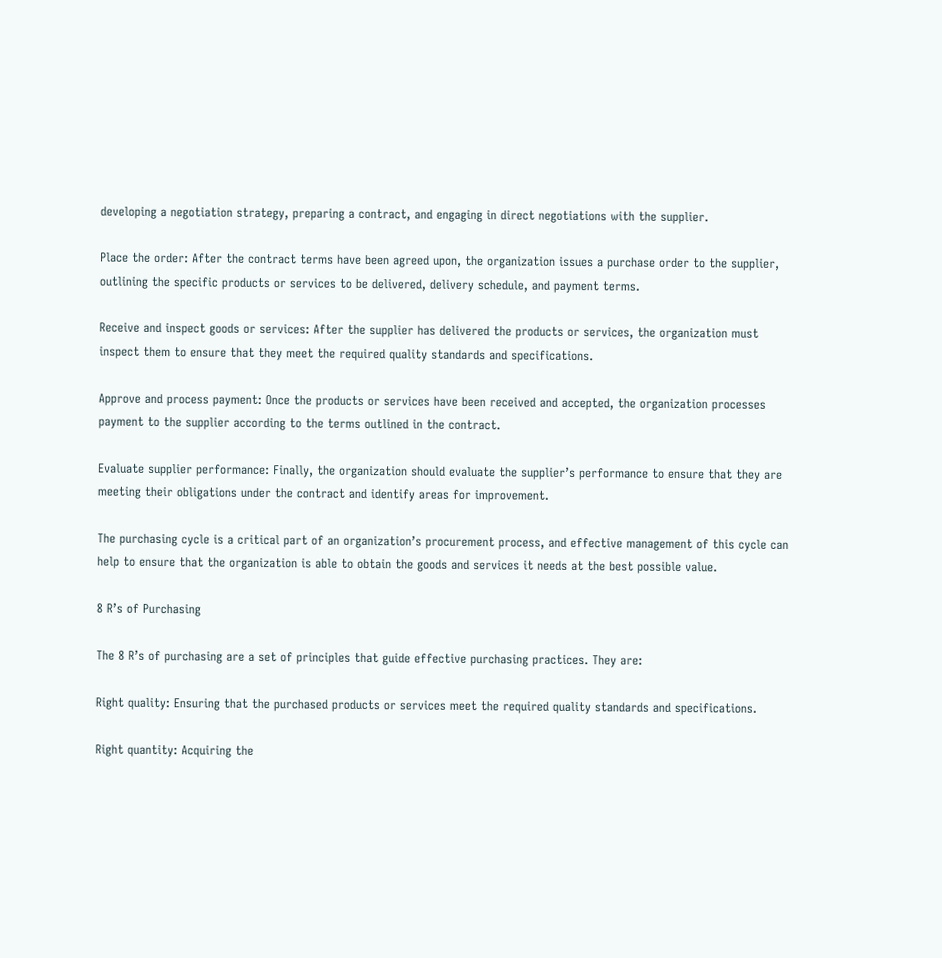developing a negotiation strategy, preparing a contract, and engaging in direct negotiations with the supplier.

Place the order: After the contract terms have been agreed upon, the organization issues a purchase order to the supplier, outlining the specific products or services to be delivered, delivery schedule, and payment terms.

Receive and inspect goods or services: After the supplier has delivered the products or services, the organization must inspect them to ensure that they meet the required quality standards and specifications.

Approve and process payment: Once the products or services have been received and accepted, the organization processes payment to the supplier according to the terms outlined in the contract.

Evaluate supplier performance: Finally, the organization should evaluate the supplier’s performance to ensure that they are meeting their obligations under the contract and identify areas for improvement.

The purchasing cycle is a critical part of an organization’s procurement process, and effective management of this cycle can help to ensure that the organization is able to obtain the goods and services it needs at the best possible value.

8 R’s of Purchasing

The 8 R’s of purchasing are a set of principles that guide effective purchasing practices. They are:

Right quality: Ensuring that the purchased products or services meet the required quality standards and specifications.

Right quantity: Acquiring the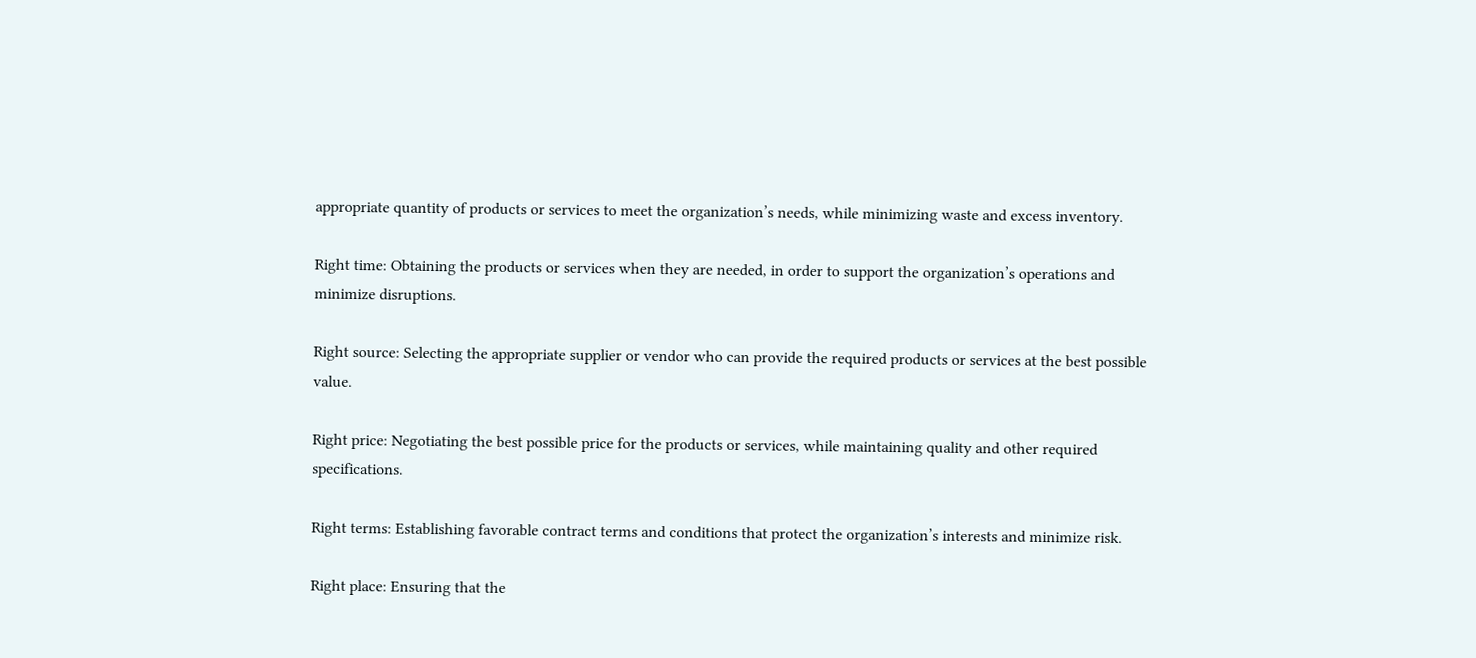appropriate quantity of products or services to meet the organization’s needs, while minimizing waste and excess inventory.

Right time: Obtaining the products or services when they are needed, in order to support the organization’s operations and minimize disruptions.

Right source: Selecting the appropriate supplier or vendor who can provide the required products or services at the best possible value.

Right price: Negotiating the best possible price for the products or services, while maintaining quality and other required specifications.

Right terms: Establishing favorable contract terms and conditions that protect the organization’s interests and minimize risk.

Right place: Ensuring that the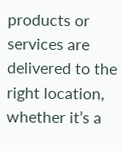products or services are delivered to the right location, whether it’s a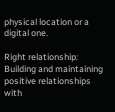physical location or a digital one.

Right relationship: Building and maintaining positive relationships with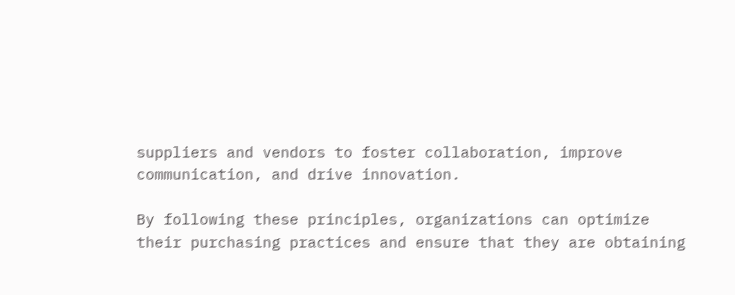suppliers and vendors to foster collaboration, improve communication, and drive innovation.

By following these principles, organizations can optimize their purchasing practices and ensure that they are obtaining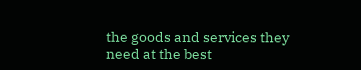the goods and services they need at the best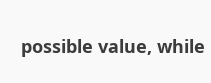possible value, while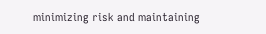minimizing risk and maintaining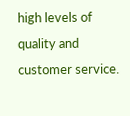high levels of quality and customer service.